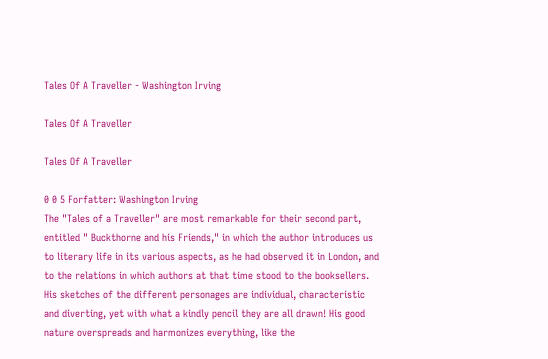Tales Of A Traveller - Washington Irving

Tales Of A Traveller

Tales Of A Traveller

0 0 5 Forfatter: Washington Irving
The "Tales of a Traveller" are most remarkable for their second part, entitled " Buckthorne and his Friends," in which the author introduces us to literary life in its various aspects, as he had observed it in London, and to the relations in which authors at that time stood to the booksellers. His sketches of the different personages are individual, characteristic and diverting, yet with what a kindly pencil they are all drawn! His good nature overspreads and harmonizes everything, like the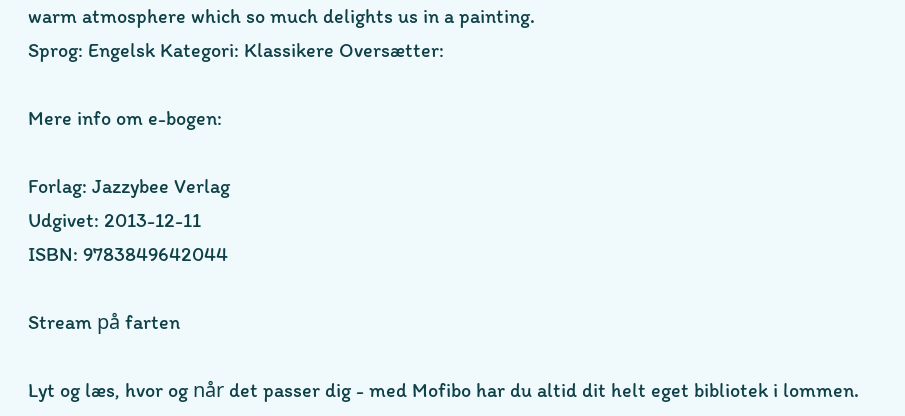warm atmosphere which so much delights us in a painting.
Sprog: Engelsk Kategori: Klassikere Oversætter:

Mere info om e-bogen:

Forlag: Jazzybee Verlag
Udgivet: 2013-12-11
ISBN: 9783849642044

Stream på farten

Lyt og læs, hvor og når det passer dig - med Mofibo har du altid dit helt eget bibliotek i lommen.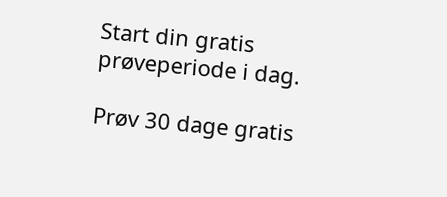Start din gratis prøveperiode i dag.

Prøv 30 dage gratis